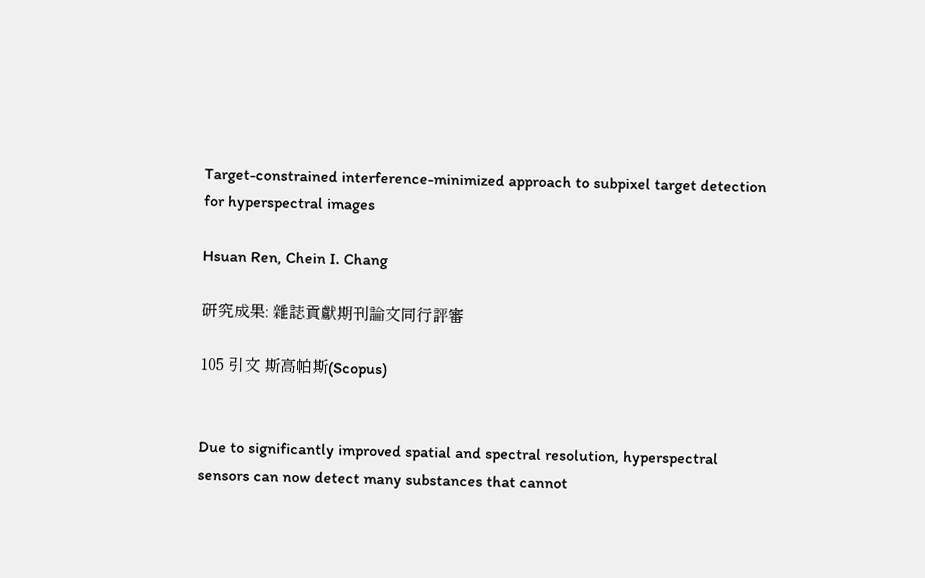Target-constrained interference-minimized approach to subpixel target detection for hyperspectral images

Hsuan Ren, Chein I. Chang

研究成果: 雜誌貢獻期刊論文同行評審

105 引文 斯高帕斯(Scopus)


Due to significantly improved spatial and spectral resolution, hyperspectral sensors can now detect many substances that cannot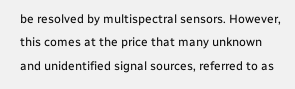be resolved by multispectral sensors. However, this comes at the price that many unknown and unidentified signal sources, referred to as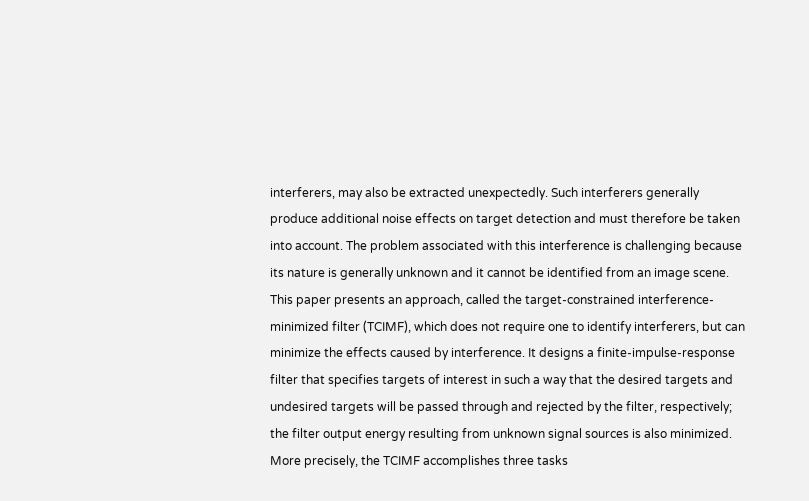interferers, may also be extracted unexpectedly. Such interferers generally produce additional noise effects on target detection and must therefore be taken into account. The problem associated with this interference is challenging because its nature is generally unknown and it cannot be identified from an image scene. This paper presents an approach, called the target-constrained interference-minimized filter (TCIMF), which does not require one to identify interferers, but can minimize the effects caused by interference. It designs a finite-impulse-response filter that specifies targets of interest in such a way that the desired targets and undesired targets will be passed through and rejected by the filter, respectively; the filter output energy resulting from unknown signal sources is also minimized. More precisely, the TCIMF accomplishes three tasks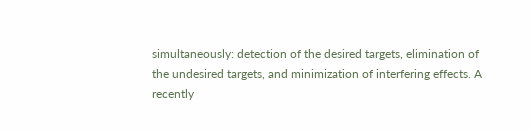simultaneously: detection of the desired targets, elimination of the undesired targets, and minimization of interfering effects. A recently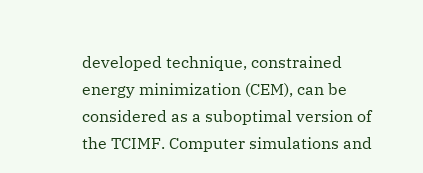developed technique, constrained energy minimization (CEM), can be considered as a suboptimal version of the TCIMF. Computer simulations and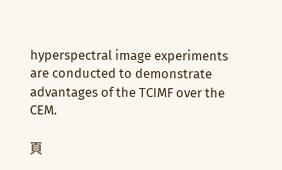hyperspectral image experiments are conducted to demonstrate advantages of the TCIMF over the CEM.

頁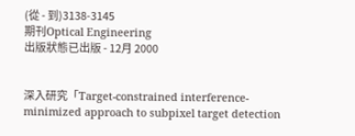(從 - 到)3138-3145
期刊Optical Engineering
出版狀態已出版 - 12月 2000


深入研究「Target-constrained interference-minimized approach to subpixel target detection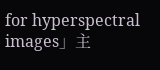for hyperspectral images」主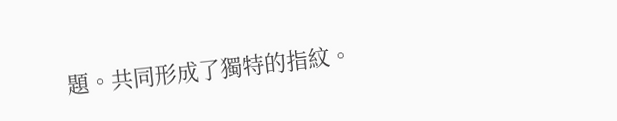題。共同形成了獨特的指紋。